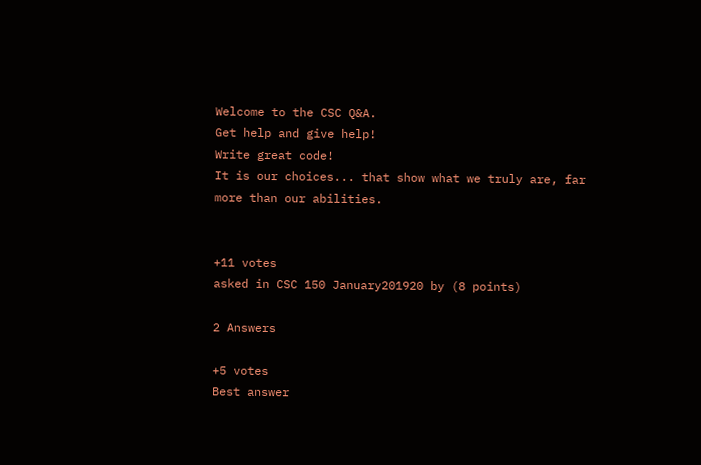Welcome to the CSC Q&A.
Get help and give help!
Write great code!
It is our choices... that show what we truly are, far more than our abilities.


+11 votes
asked in CSC 150 January201920 by (8 points)

2 Answers

+5 votes
Best answer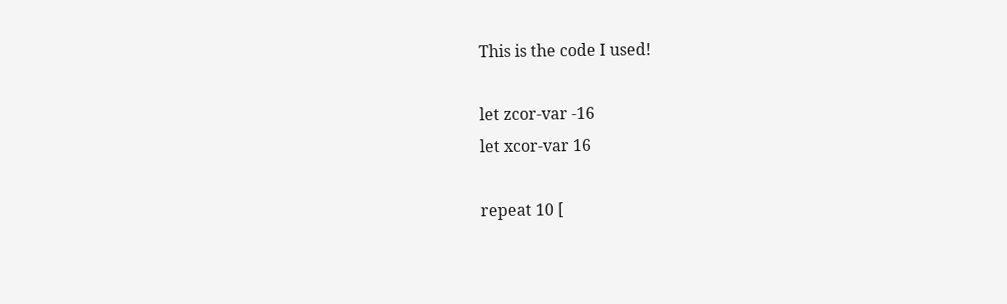This is the code I used!

let zcor-var -16
let xcor-var 16

repeat 10 [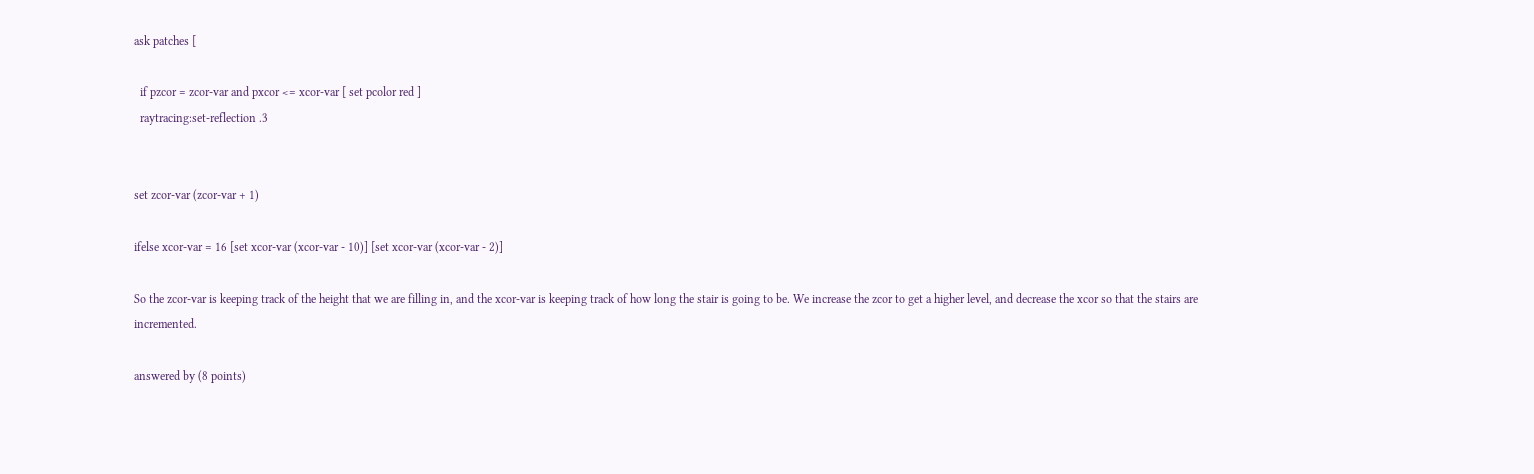ask patches [

  if pzcor = zcor-var and pxcor <= xcor-var [ set pcolor red ]
  raytracing:set-reflection .3


set zcor-var (zcor-var + 1)

ifelse xcor-var = 16 [set xcor-var (xcor-var - 10)] [set xcor-var (xcor-var - 2)]

So the zcor-var is keeping track of the height that we are filling in, and the xcor-var is keeping track of how long the stair is going to be. We increase the zcor to get a higher level, and decrease the xcor so that the stairs are incremented.

answered by (8 points)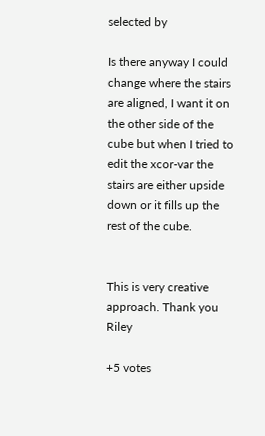selected by

Is there anyway I could change where the stairs are aligned, I want it on the other side of the cube but when I tried to edit the xcor-var the stairs are either upside down or it fills up the rest of the cube.


This is very creative approach. Thank you Riley

+5 votes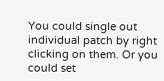You could single out individual patch by right clicking on them. Or you could set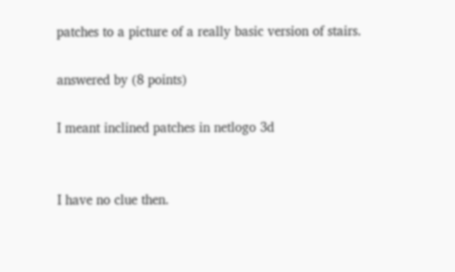patches to a picture of a really basic version of stairs.

answered by (8 points)

I meant inclined patches in netlogo 3d


I have no clue then.